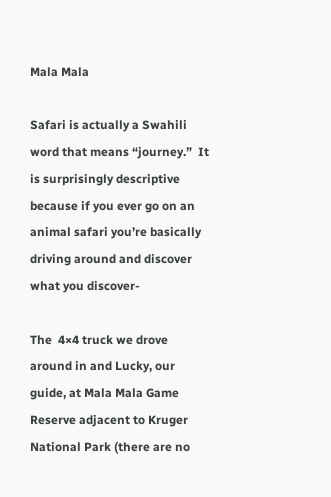Mala Mala

Safari is actually a Swahili word that means “journey.”  It is surprisingly descriptive because if you ever go on an animal safari you’re basically driving around and discover what you discover-

The  4×4 truck we drove around in and Lucky, our guide, at Mala Mala Game Reserve adjacent to Kruger National Park (there are no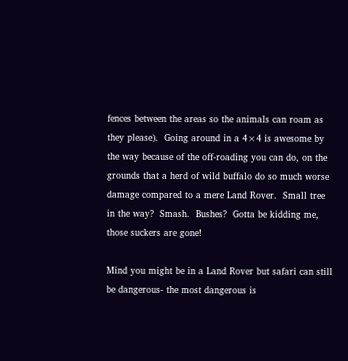fences between the areas so the animals can roam as they please).  Going around in a 4×4 is awesome by the way because of the off-roading you can do, on the grounds that a herd of wild buffalo do so much worse damage compared to a mere Land Rover.  Small tree in the way?  Smash.  Bushes?  Gotta be kidding me, those suckers are gone!

Mind you might be in a Land Rover but safari can still be dangerous- the most dangerous is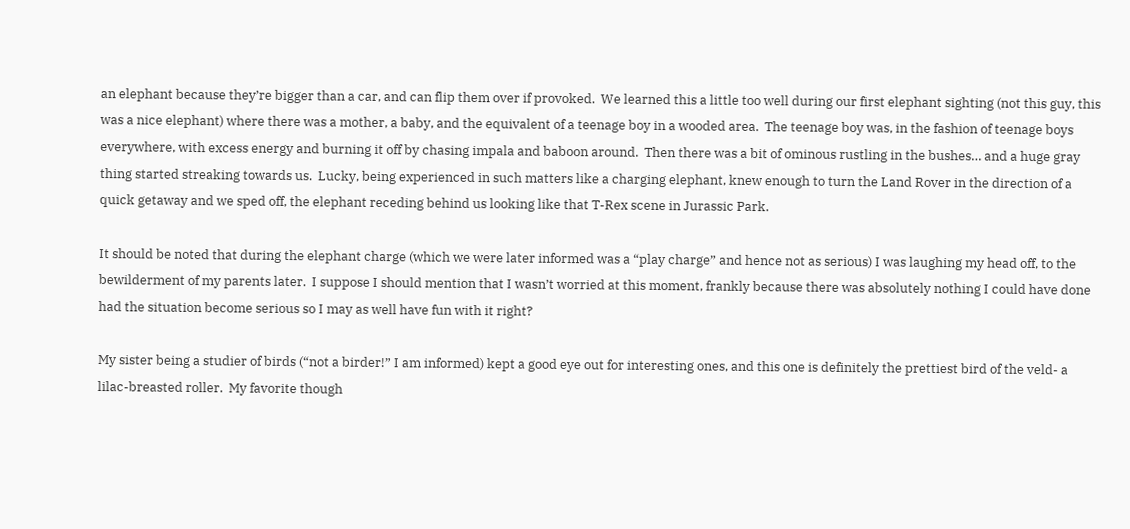an elephant because they’re bigger than a car, and can flip them over if provoked.  We learned this a little too well during our first elephant sighting (not this guy, this was a nice elephant) where there was a mother, a baby, and the equivalent of a teenage boy in a wooded area.  The teenage boy was, in the fashion of teenage boys everywhere, with excess energy and burning it off by chasing impala and baboon around.  Then there was a bit of ominous rustling in the bushes… and a huge gray thing started streaking towards us.  Lucky, being experienced in such matters like a charging elephant, knew enough to turn the Land Rover in the direction of a quick getaway and we sped off, the elephant receding behind us looking like that T-Rex scene in Jurassic Park.

It should be noted that during the elephant charge (which we were later informed was a “play charge” and hence not as serious) I was laughing my head off, to the bewilderment of my parents later.  I suppose I should mention that I wasn’t worried at this moment, frankly because there was absolutely nothing I could have done had the situation become serious so I may as well have fun with it right?

My sister being a studier of birds (“not a birder!” I am informed) kept a good eye out for interesting ones, and this one is definitely the prettiest bird of the veld- a lilac-breasted roller.  My favorite though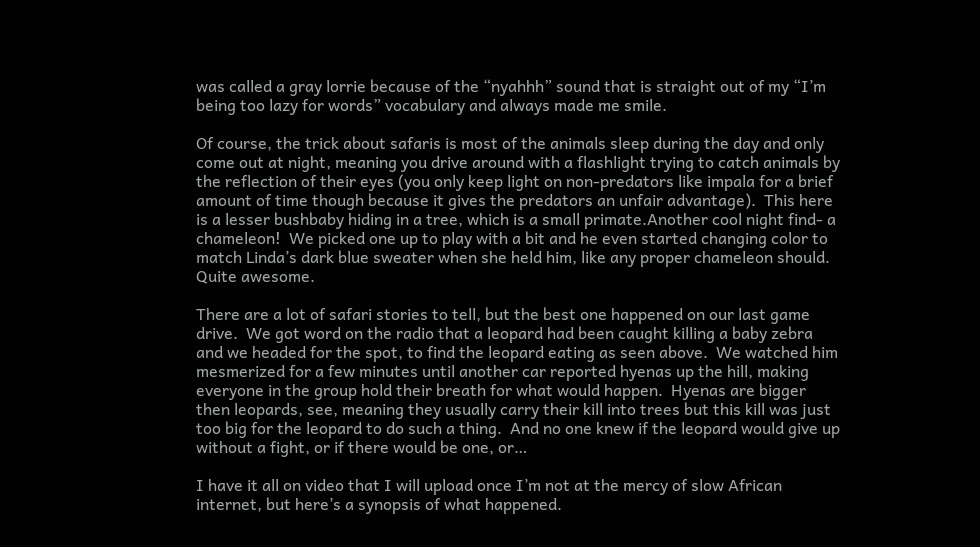was called a gray lorrie because of the “nyahhh” sound that is straight out of my “I’m being too lazy for words” vocabulary and always made me smile.

Of course, the trick about safaris is most of the animals sleep during the day and only come out at night, meaning you drive around with a flashlight trying to catch animals by the reflection of their eyes (you only keep light on non-predators like impala for a brief amount of time though because it gives the predators an unfair advantage).  This here is a lesser bushbaby hiding in a tree, which is a small primate.Another cool night find- a chameleon!  We picked one up to play with a bit and he even started changing color to match Linda’s dark blue sweater when she held him, like any proper chameleon should.  Quite awesome.

There are a lot of safari stories to tell, but the best one happened on our last game drive.  We got word on the radio that a leopard had been caught killing a baby zebra and we headed for the spot, to find the leopard eating as seen above.  We watched him mesmerized for a few minutes until another car reported hyenas up the hill, making everyone in the group hold their breath for what would happen.  Hyenas are bigger then leopards, see, meaning they usually carry their kill into trees but this kill was just too big for the leopard to do such a thing.  And no one knew if the leopard would give up without a fight, or if there would be one, or…

I have it all on video that I will upload once I’m not at the mercy of slow African internet, but here’s a synopsis of what happened.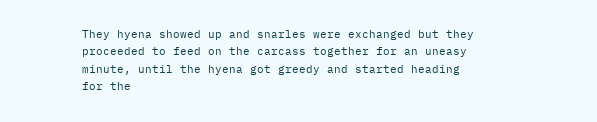They hyena showed up and snarles were exchanged but they proceeded to feed on the carcass together for an uneasy minute, until the hyena got greedy and started heading for the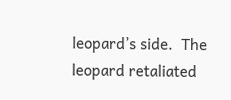leopard’s side.  The leopard retaliated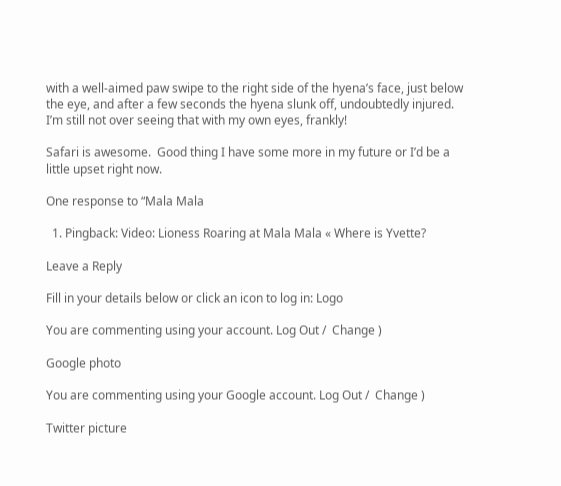with a well-aimed paw swipe to the right side of the hyena’s face, just below the eye, and after a few seconds the hyena slunk off, undoubtedly injured.  I’m still not over seeing that with my own eyes, frankly!

Safari is awesome.  Good thing I have some more in my future or I’d be a little upset right now.

One response to “Mala Mala

  1. Pingback: Video: Lioness Roaring at Mala Mala « Where is Yvette?

Leave a Reply

Fill in your details below or click an icon to log in: Logo

You are commenting using your account. Log Out /  Change )

Google photo

You are commenting using your Google account. Log Out /  Change )

Twitter picture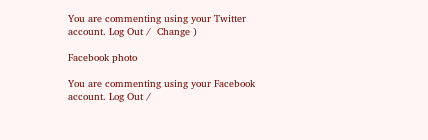You are commenting using your Twitter account. Log Out /  Change )

Facebook photo

You are commenting using your Facebook account. Log Out /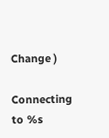Change )

Connecting to %s